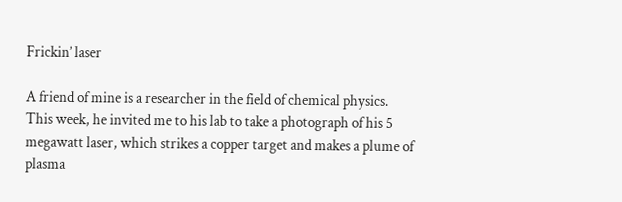Frickin’ laser

A friend of mine is a researcher in the field of chemical physics. This week, he invited me to his lab to take a photograph of his 5 megawatt laser, which strikes a copper target and makes a plume of plasma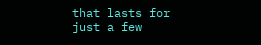that lasts for just a few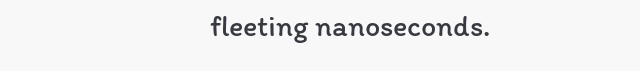fleeting nanoseconds.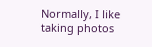Normally, I like taking photos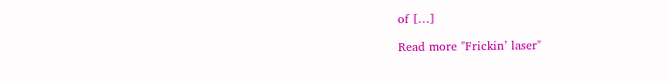of […]

Read more "Frickin’ laser"